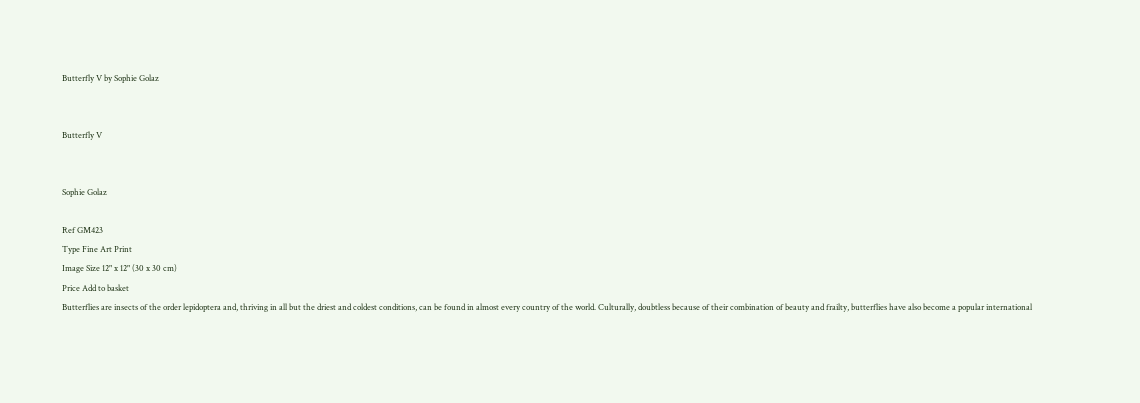Butterfly V by Sophie Golaz


Butterfly V


Sophie Golaz

Ref GM423
Type Fine Art Print
Image Size 12" x 12" (30 x 30 cm)
Price Add to basket
Butterflies are insects of the order lepidoptera and, thriving in all but the driest and coldest conditions, can be found in almost every country of the world. Culturally, doubtless because of their combination of beauty and frailty, butterflies have also become a popular international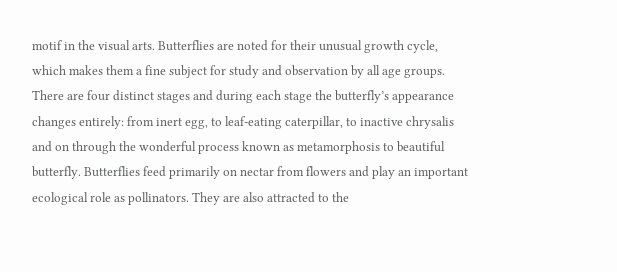motif in the visual arts. Butterflies are noted for their unusual growth cycle, which makes them a fine subject for study and observation by all age groups. There are four distinct stages and during each stage the butterfly’s appearance changes entirely: from inert egg, to leaf-eating caterpillar, to inactive chrysalis and on through the wonderful process known as metamorphosis to beautiful butterfly. Butterflies feed primarily on nectar from flowers and play an important ecological role as pollinators. They are also attracted to the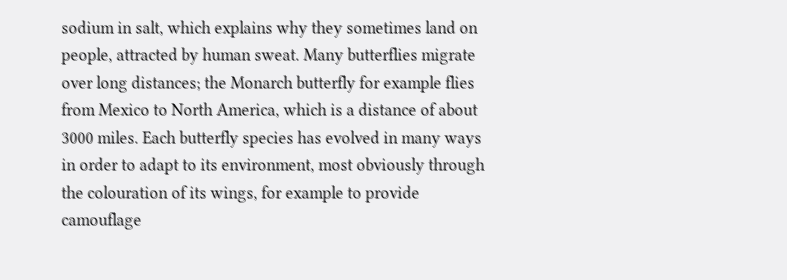sodium in salt, which explains why they sometimes land on people, attracted by human sweat. Many butterflies migrate over long distances; the Monarch butterfly for example flies from Mexico to North America, which is a distance of about 3000 miles. Each butterfly species has evolved in many ways in order to adapt to its environment, most obviously through the colouration of its wings, for example to provide camouflage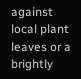against local plant leaves or a brightly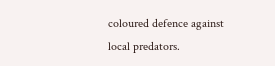coloured defence against local predators.